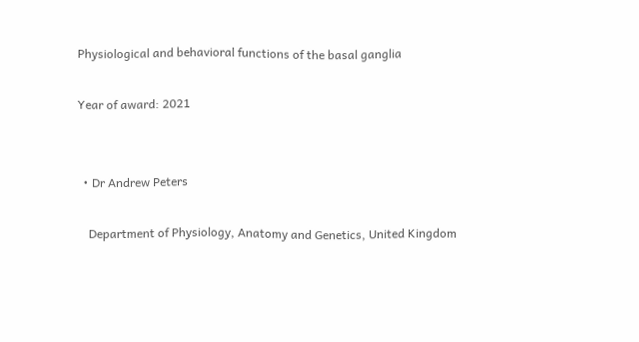Physiological and behavioral functions of the basal ganglia

Year of award: 2021


  • Dr Andrew Peters

    Department of Physiology, Anatomy and Genetics, United Kingdom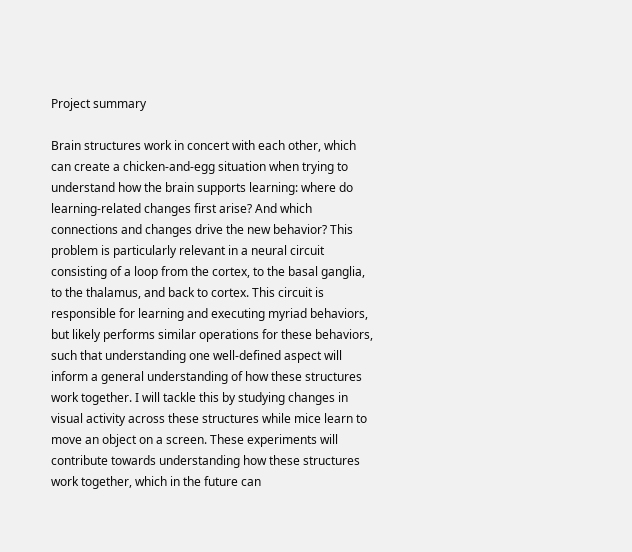Project summary

Brain structures work in concert with each other, which can create a chicken-and-egg situation when trying to understand how the brain supports learning: where do learning-related changes first arise? And which connections and changes drive the new behavior? This problem is particularly relevant in a neural circuit consisting of a loop from the cortex, to the basal ganglia, to the thalamus, and back to cortex. This circuit is responsible for learning and executing myriad behaviors, but likely performs similar operations for these behaviors, such that understanding one well-defined aspect will inform a general understanding of how these structures work together. I will tackle this by studying changes in visual activity across these structures while mice learn to move an object on a screen. These experiments will contribute towards understanding how these structures work together, which in the future can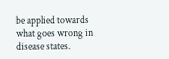be applied towards what goes wrong in disease states.